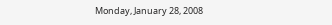Monday, January 28, 2008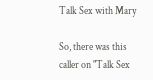Talk Sex with Mary

So, there was this caller on "Talk Sex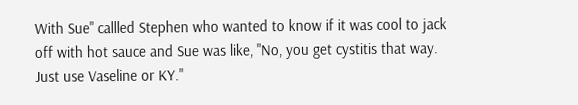With Sue" callled Stephen who wanted to know if it was cool to jack off with hot sauce and Sue was like, "No, you get cystitis that way. Just use Vaseline or KY."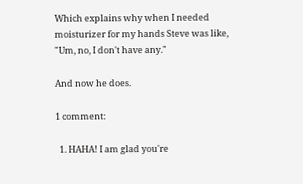Which explains why when I needed moisturizer for my hands Steve was like, "Um, no, I don't have any."

And now he does.

1 comment:

  1. HAHA! I am glad you're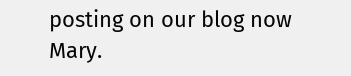posting on our blog now Mary.